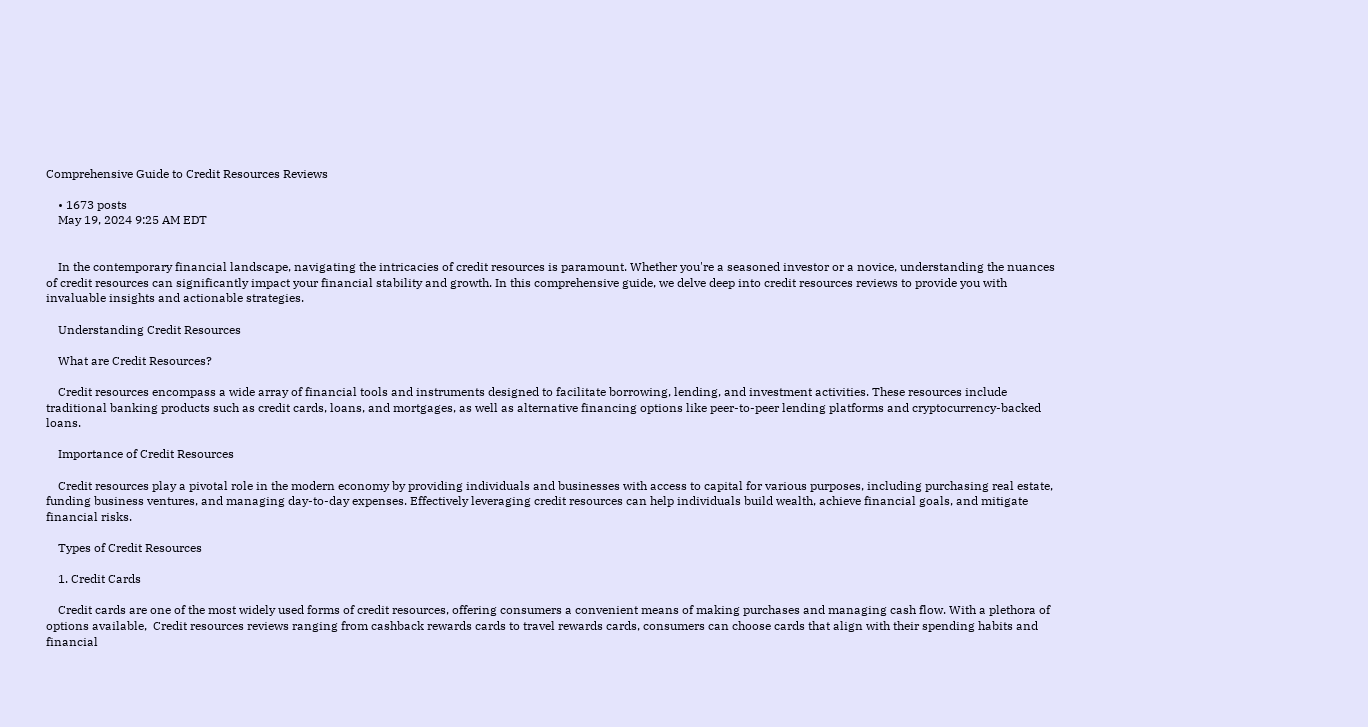Comprehensive Guide to Credit Resources Reviews

    • 1673 posts
    May 19, 2024 9:25 AM EDT


    In the contemporary financial landscape, navigating the intricacies of credit resources is paramount. Whether you're a seasoned investor or a novice, understanding the nuances of credit resources can significantly impact your financial stability and growth. In this comprehensive guide, we delve deep into credit resources reviews to provide you with invaluable insights and actionable strategies.

    Understanding Credit Resources

    What are Credit Resources?

    Credit resources encompass a wide array of financial tools and instruments designed to facilitate borrowing, lending, and investment activities. These resources include traditional banking products such as credit cards, loans, and mortgages, as well as alternative financing options like peer-to-peer lending platforms and cryptocurrency-backed loans.

    Importance of Credit Resources

    Credit resources play a pivotal role in the modern economy by providing individuals and businesses with access to capital for various purposes, including purchasing real estate, funding business ventures, and managing day-to-day expenses. Effectively leveraging credit resources can help individuals build wealth, achieve financial goals, and mitigate financial risks.

    Types of Credit Resources

    1. Credit Cards

    Credit cards are one of the most widely used forms of credit resources, offering consumers a convenient means of making purchases and managing cash flow. With a plethora of options available,  Credit resources reviews ranging from cashback rewards cards to travel rewards cards, consumers can choose cards that align with their spending habits and financial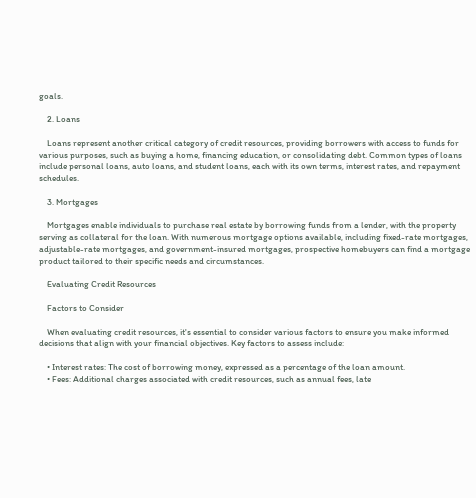goals.

    2. Loans

    Loans represent another critical category of credit resources, providing borrowers with access to funds for various purposes, such as buying a home, financing education, or consolidating debt. Common types of loans include personal loans, auto loans, and student loans, each with its own terms, interest rates, and repayment schedules.

    3. Mortgages

    Mortgages enable individuals to purchase real estate by borrowing funds from a lender, with the property serving as collateral for the loan. With numerous mortgage options available, including fixed-rate mortgages, adjustable-rate mortgages, and government-insured mortgages, prospective homebuyers can find a mortgage product tailored to their specific needs and circumstances.

    Evaluating Credit Resources

    Factors to Consider

    When evaluating credit resources, it's essential to consider various factors to ensure you make informed decisions that align with your financial objectives. Key factors to assess include:

    • Interest rates: The cost of borrowing money, expressed as a percentage of the loan amount.
    • Fees: Additional charges associated with credit resources, such as annual fees, late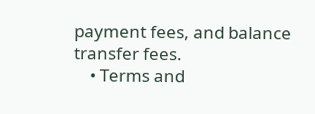payment fees, and balance transfer fees.
    • Terms and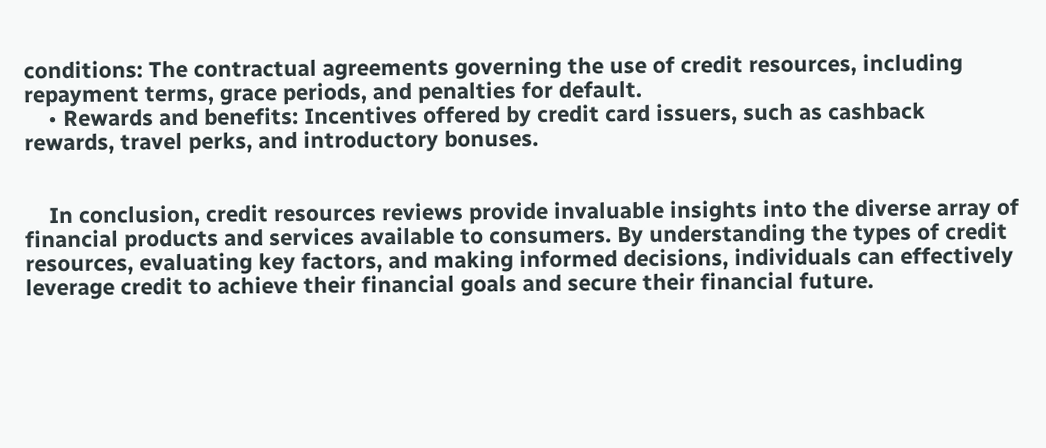conditions: The contractual agreements governing the use of credit resources, including repayment terms, grace periods, and penalties for default.
    • Rewards and benefits: Incentives offered by credit card issuers, such as cashback rewards, travel perks, and introductory bonuses.


    In conclusion, credit resources reviews provide invaluable insights into the diverse array of financial products and services available to consumers. By understanding the types of credit resources, evaluating key factors, and making informed decisions, individuals can effectively leverage credit to achieve their financial goals and secure their financial future.